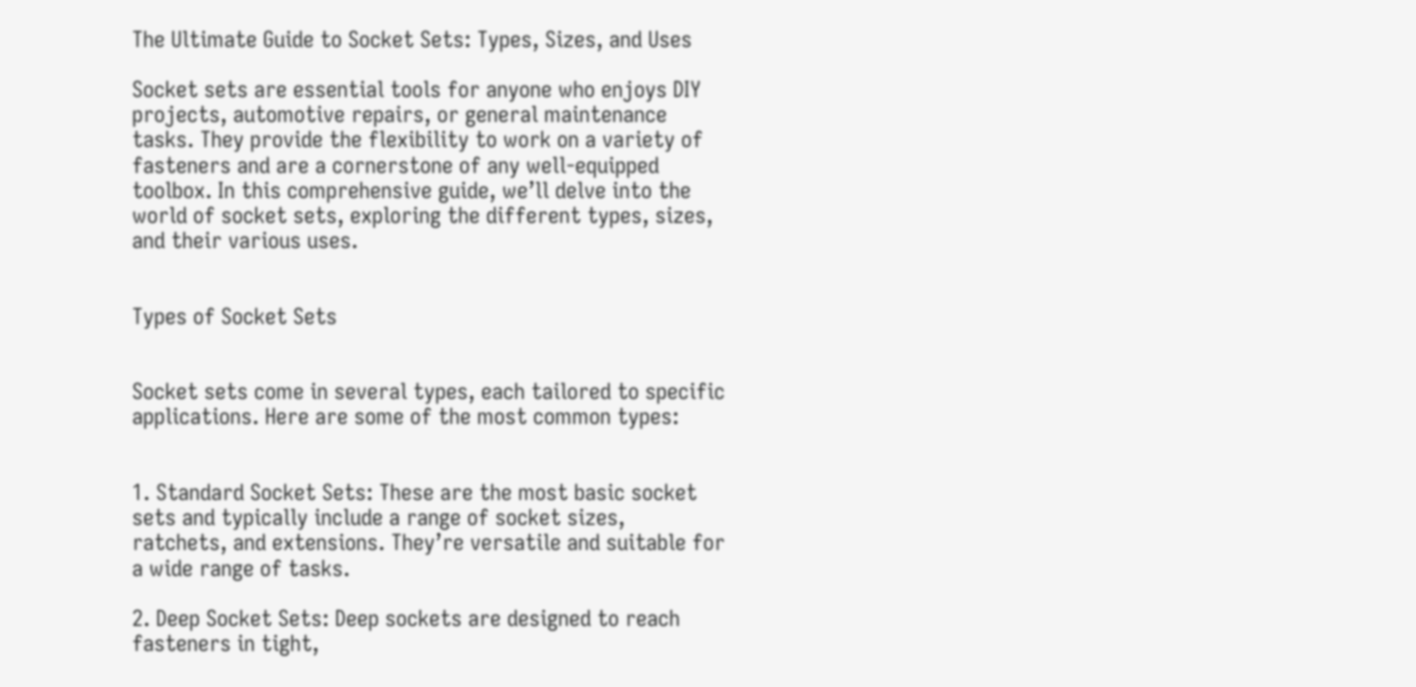The Ultimate Guide to Socket Sets: Types, Sizes, and Uses

Socket sets are essential tools for anyone who enjoys DIY projects, automotive repairs, or general maintenance tasks. They provide the flexibility to work on a variety of fasteners and are a cornerstone of any well-equipped toolbox. In this comprehensive guide, we’ll delve into the world of socket sets, exploring the different types, sizes, and their various uses.


Types of Socket Sets


Socket sets come in several types, each tailored to specific applications. Here are some of the most common types:


1. Standard Socket Sets: These are the most basic socket sets and typically include a range of socket sizes, ratchets, and extensions. They’re versatile and suitable for a wide range of tasks.

2. Deep Socket Sets: Deep sockets are designed to reach fasteners in tight,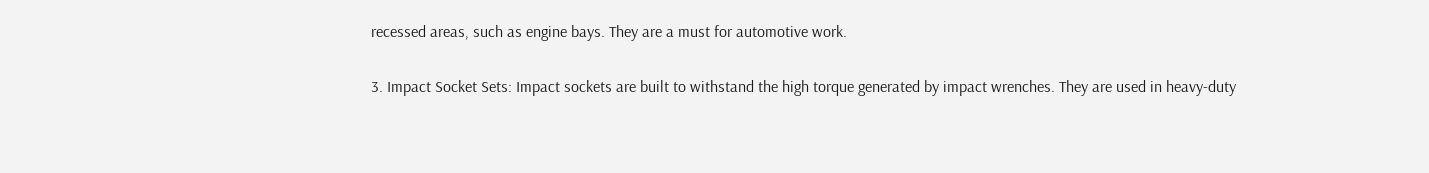recessed areas, such as engine bays. They are a must for automotive work.

3. Impact Socket Sets: Impact sockets are built to withstand the high torque generated by impact wrenches. They are used in heavy-duty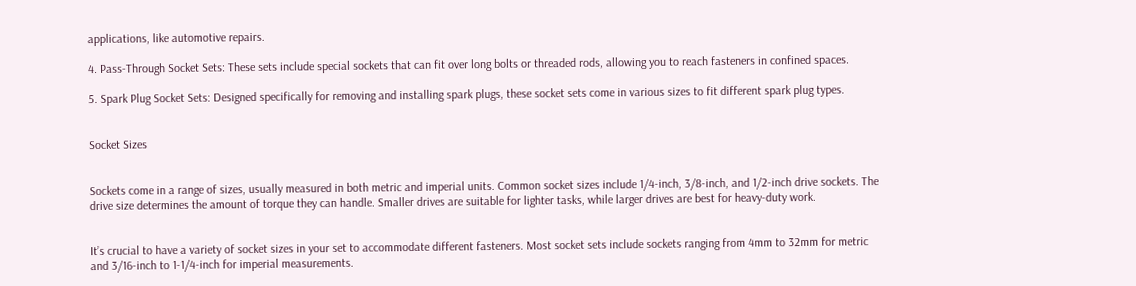applications, like automotive repairs.

4. Pass-Through Socket Sets: These sets include special sockets that can fit over long bolts or threaded rods, allowing you to reach fasteners in confined spaces.

5. Spark Plug Socket Sets: Designed specifically for removing and installing spark plugs, these socket sets come in various sizes to fit different spark plug types.


Socket Sizes


Sockets come in a range of sizes, usually measured in both metric and imperial units. Common socket sizes include 1/4-inch, 3/8-inch, and 1/2-inch drive sockets. The drive size determines the amount of torque they can handle. Smaller drives are suitable for lighter tasks, while larger drives are best for heavy-duty work.


It’s crucial to have a variety of socket sizes in your set to accommodate different fasteners. Most socket sets include sockets ranging from 4mm to 32mm for metric and 3/16-inch to 1-1/4-inch for imperial measurements.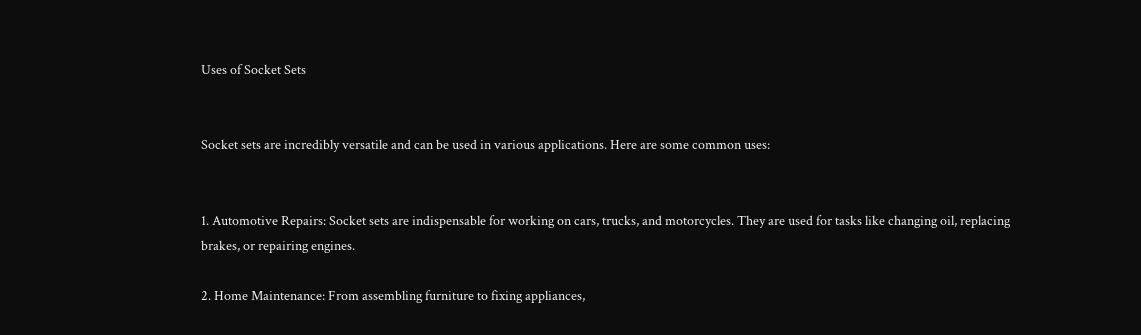Uses of Socket Sets


Socket sets are incredibly versatile and can be used in various applications. Here are some common uses:


1. Automotive Repairs: Socket sets are indispensable for working on cars, trucks, and motorcycles. They are used for tasks like changing oil, replacing brakes, or repairing engines.

2. Home Maintenance: From assembling furniture to fixing appliances,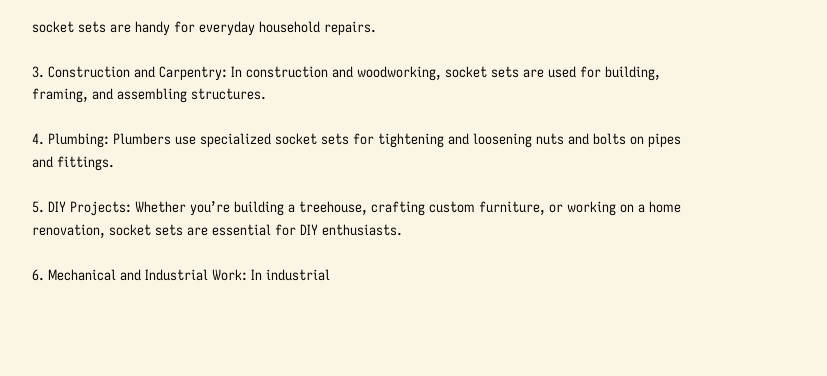socket sets are handy for everyday household repairs.

3. Construction and Carpentry: In construction and woodworking, socket sets are used for building, framing, and assembling structures.

4. Plumbing: Plumbers use specialized socket sets for tightening and loosening nuts and bolts on pipes and fittings.

5. DIY Projects: Whether you’re building a treehouse, crafting custom furniture, or working on a home renovation, socket sets are essential for DIY enthusiasts.

6. Mechanical and Industrial Work: In industrial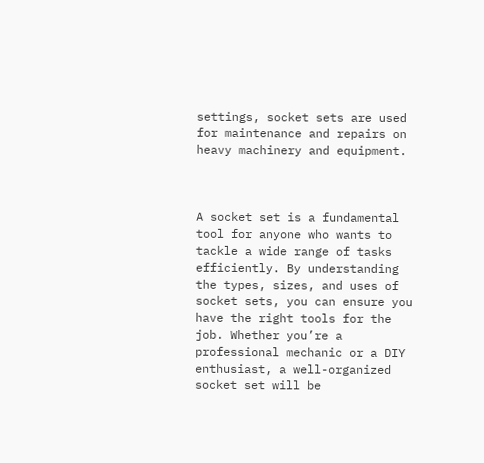settings, socket sets are used for maintenance and repairs on heavy machinery and equipment.



A socket set is a fundamental tool for anyone who wants to tackle a wide range of tasks efficiently. By understanding the types, sizes, and uses of socket sets, you can ensure you have the right tools for the job. Whether you’re a professional mechanic or a DIY enthusiast, a well-organized socket set will be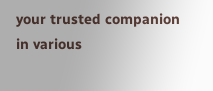your trusted companion in various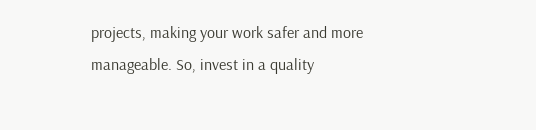projects, making your work safer and more manageable. So, invest in a quality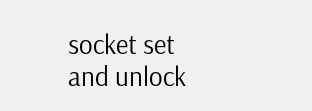socket set and unlock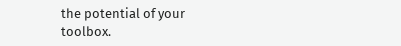the potential of your toolbox.